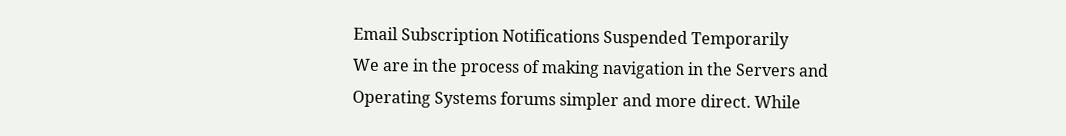Email Subscription Notifications Suspended Temporarily
We are in the process of making navigation in the Servers and Operating Systems forums simpler and more direct. While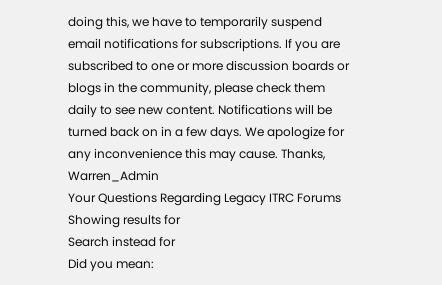doing this, we have to temporarily suspend email notifications for subscriptions. If you are subscribed to one or more discussion boards or blogs in the community, please check them daily to see new content. Notifications will be turned back on in a few days. We apologize for any inconvenience this may cause. Thanks, Warren_Admin
Your Questions Regarding Legacy ITRC Forums
Showing results for
Search instead for
Did you mean: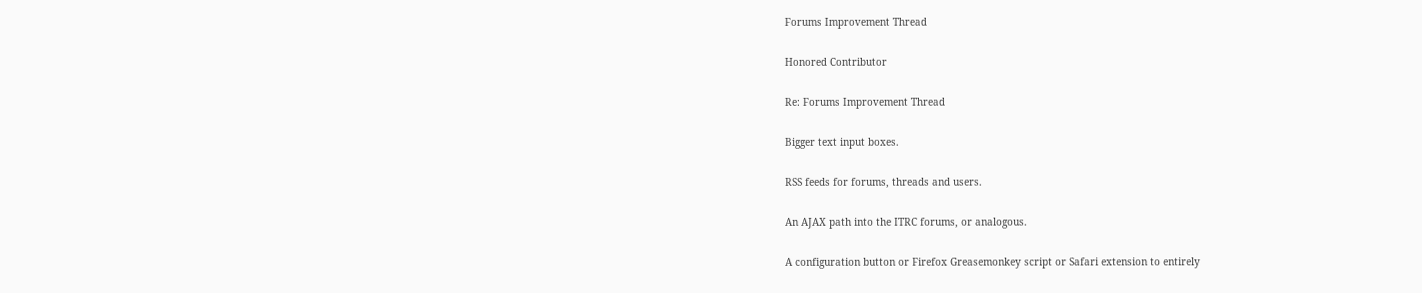Forums Improvement Thread

Honored Contributor

Re: Forums Improvement Thread

Bigger text input boxes.

RSS feeds for forums, threads and users.

An AJAX path into the ITRC forums, or analogous.

A configuration button or Firefox Greasemonkey script or Safari extension to entirely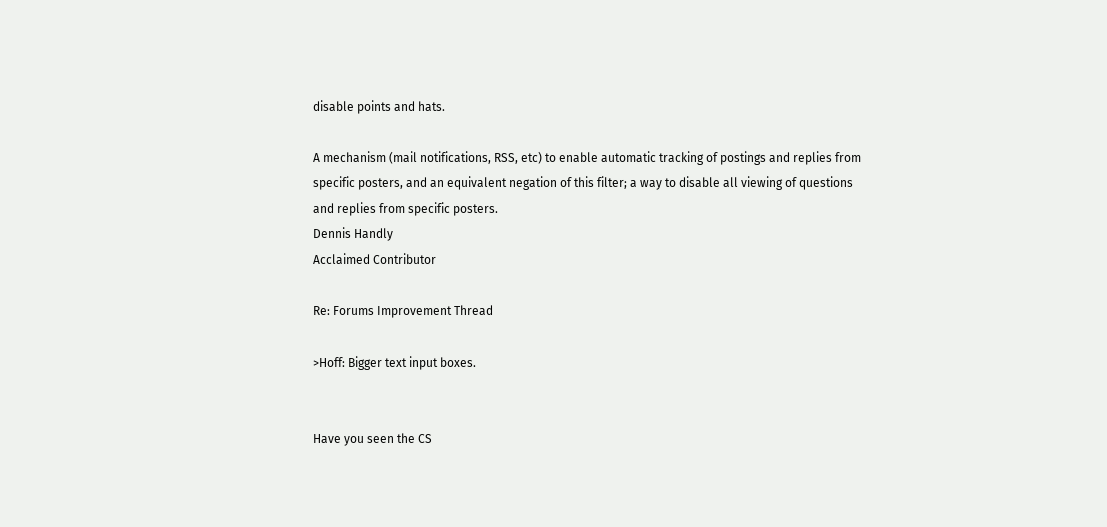disable points and hats.

A mechanism (mail notifications, RSS, etc) to enable automatic tracking of postings and replies from specific posters, and an equivalent negation of this filter; a way to disable all viewing of questions and replies from specific posters.
Dennis Handly
Acclaimed Contributor

Re: Forums Improvement Thread

>Hoff: Bigger text input boxes.


Have you seen the CS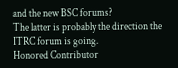and the new BSC forums?
The latter is probably the direction the ITRC forum is going.
Honored Contributor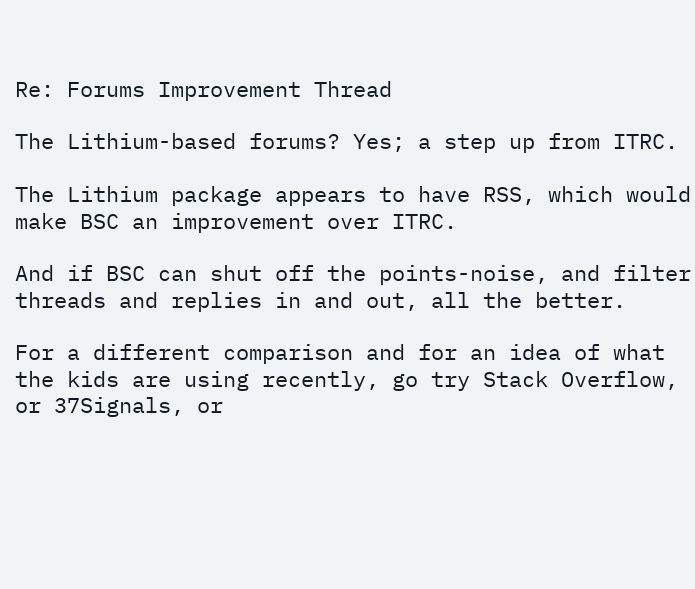Re: Forums Improvement Thread

The Lithium-based forums? Yes; a step up from ITRC.

The Lithium package appears to have RSS, which would make BSC an improvement over ITRC.

And if BSC can shut off the points-noise, and filter threads and replies in and out, all the better.

For a different comparison and for an idea of what the kids are using recently, go try Stack Overflow, or 37Signals, or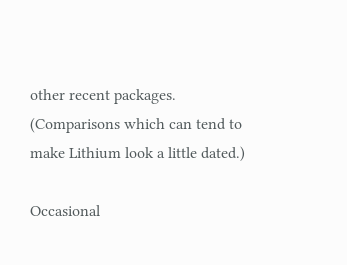other recent packages. (Comparisons which can tend to make Lithium look a little dated.)

Occasional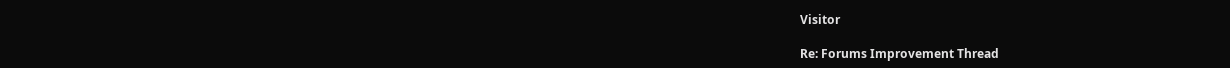Visitor

Re: Forums Improvement Thread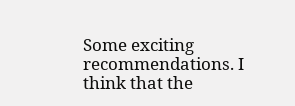Some exciting recommendations. I think that the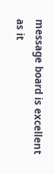message board is excellent as it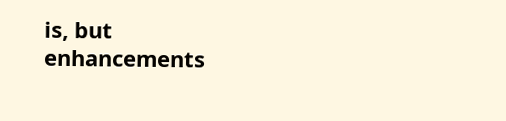is, but enhancements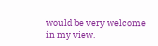would be very welcome in my view.